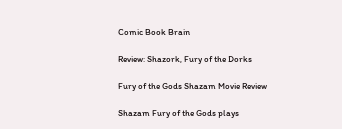Comic Book Brain

Review: Shazork, Fury of the Dorks

Fury of the Gods Shazam Movie Review

Shazam Fury of the Gods plays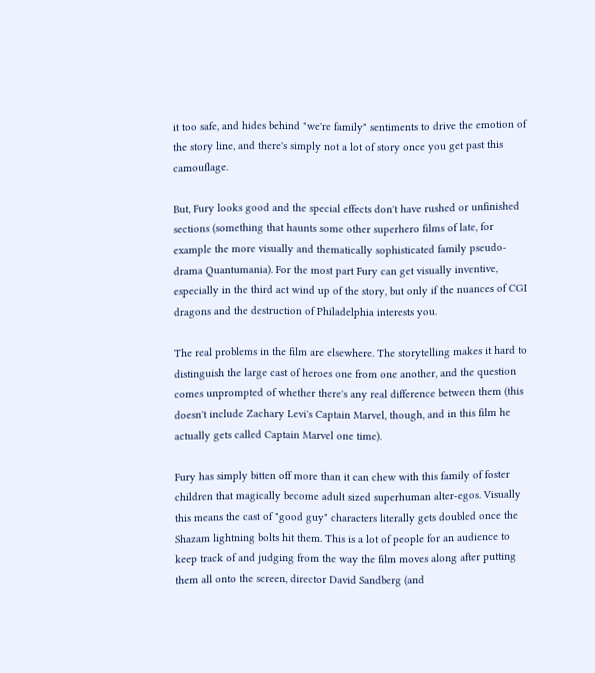it too safe, and hides behind "we're family" sentiments to drive the emotion of the story line, and there's simply not a lot of story once you get past this camouflage.

But, Fury looks good and the special effects don't have rushed or unfinished sections (something that haunts some other superhero films of late, for example the more visually and thematically sophisticated family pseudo-drama Quantumania). For the most part Fury can get visually inventive, especially in the third act wind up of the story, but only if the nuances of CGI dragons and the destruction of Philadelphia interests you.

The real problems in the film are elsewhere. The storytelling makes it hard to distinguish the large cast of heroes one from one another, and the question comes unprompted of whether there's any real difference between them (this doesn't include Zachary Levi's Captain Marvel, though, and in this film he actually gets called Captain Marvel one time).

Fury has simply bitten off more than it can chew with this family of foster children that magically become adult sized superhuman alter-egos. Visually this means the cast of "good guy" characters literally gets doubled once the Shazam lightning bolts hit them. This is a lot of people for an audience to keep track of and judging from the way the film moves along after putting them all onto the screen, director David Sandberg (and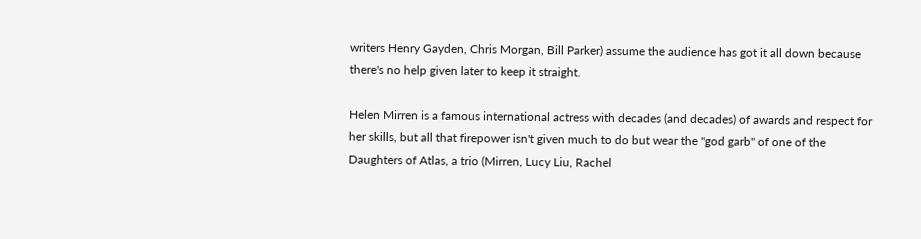writers Henry Gayden, Chris Morgan, Bill Parker) assume the audience has got it all down because there's no help given later to keep it straight.

Helen Mirren is a famous international actress with decades (and decades) of awards and respect for her skills, but all that firepower isn't given much to do but wear the "god garb" of one of the Daughters of Atlas, a trio (Mirren, Lucy Liu, Rachel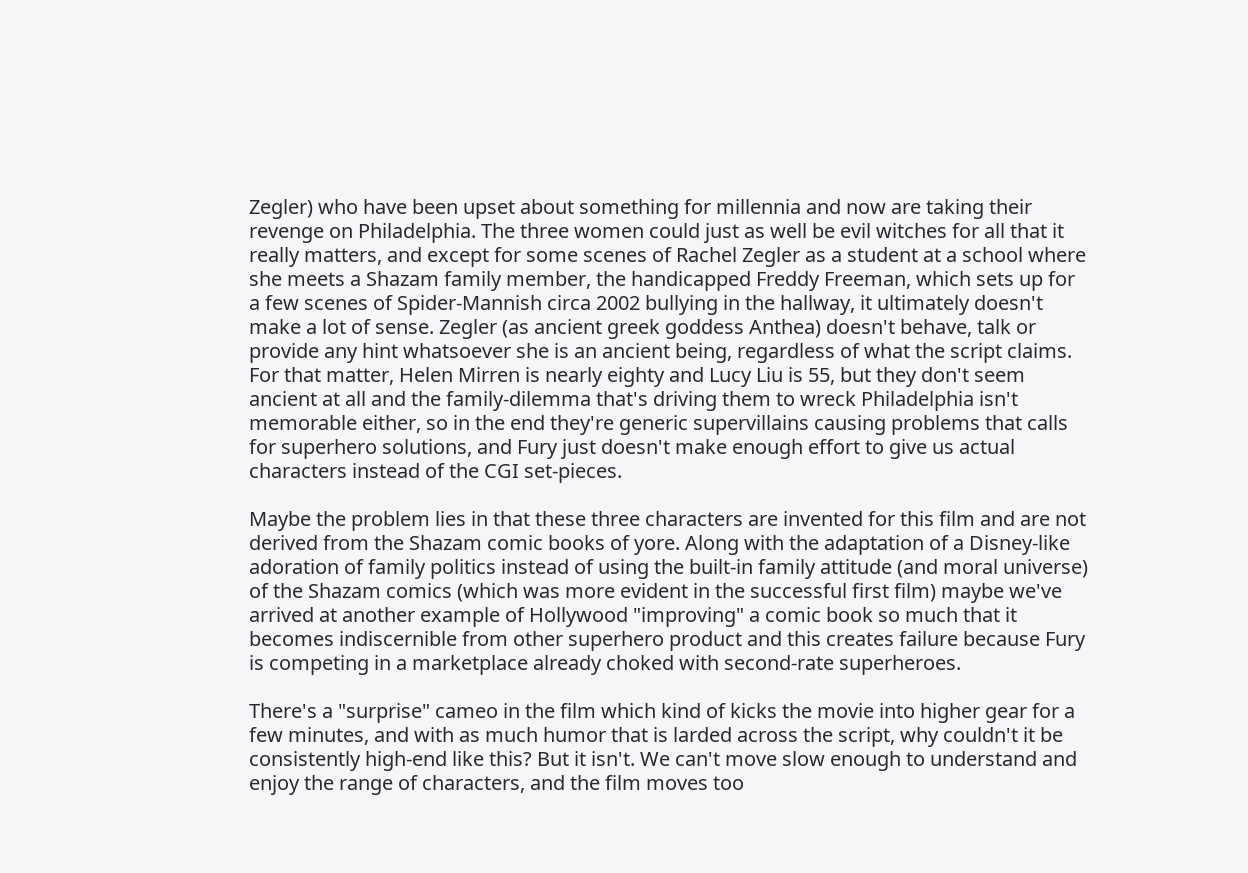Zegler) who have been upset about something for millennia and now are taking their revenge on Philadelphia. The three women could just as well be evil witches for all that it really matters, and except for some scenes of Rachel Zegler as a student at a school where she meets a Shazam family member, the handicapped Freddy Freeman, which sets up for a few scenes of Spider-Mannish circa 2002 bullying in the hallway, it ultimately doesn't make a lot of sense. Zegler (as ancient greek goddess Anthea) doesn't behave, talk or provide any hint whatsoever she is an ancient being, regardless of what the script claims. For that matter, Helen Mirren is nearly eighty and Lucy Liu is 55, but they don't seem ancient at all and the family-dilemma that's driving them to wreck Philadelphia isn't memorable either, so in the end they're generic supervillains causing problems that calls for superhero solutions, and Fury just doesn't make enough effort to give us actual characters instead of the CGI set-pieces.

Maybe the problem lies in that these three characters are invented for this film and are not derived from the Shazam comic books of yore. Along with the adaptation of a Disney-like adoration of family politics instead of using the built-in family attitude (and moral universe) of the Shazam comics (which was more evident in the successful first film) maybe we've arrived at another example of Hollywood "improving" a comic book so much that it becomes indiscernible from other superhero product and this creates failure because Fury is competing in a marketplace already choked with second-rate superheroes.

There's a "surprise" cameo in the film which kind of kicks the movie into higher gear for a few minutes, and with as much humor that is larded across the script, why couldn't it be consistently high-end like this? But it isn't. We can't move slow enough to understand and enjoy the range of characters, and the film moves too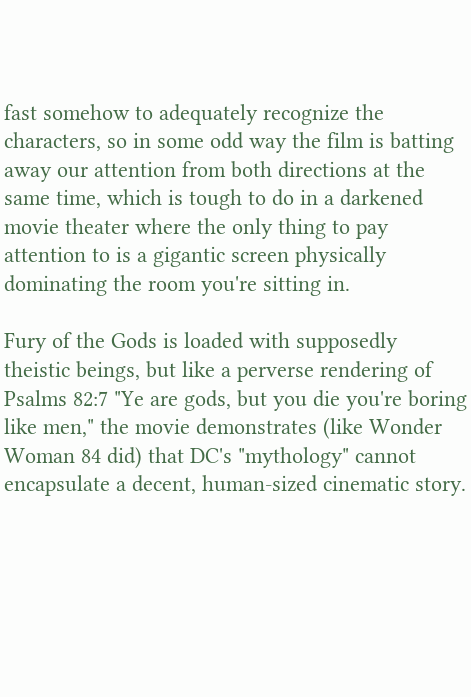fast somehow to adequately recognize the characters, so in some odd way the film is batting away our attention from both directions at the same time, which is tough to do in a darkened movie theater where the only thing to pay attention to is a gigantic screen physically dominating the room you're sitting in.

Fury of the Gods is loaded with supposedly theistic beings, but like a perverse rendering of Psalms 82:7 "Ye are gods, but you die you're boring like men," the movie demonstrates (like Wonder Woman 84 did) that DC's "mythology" cannot encapsulate a decent, human-sized cinematic story.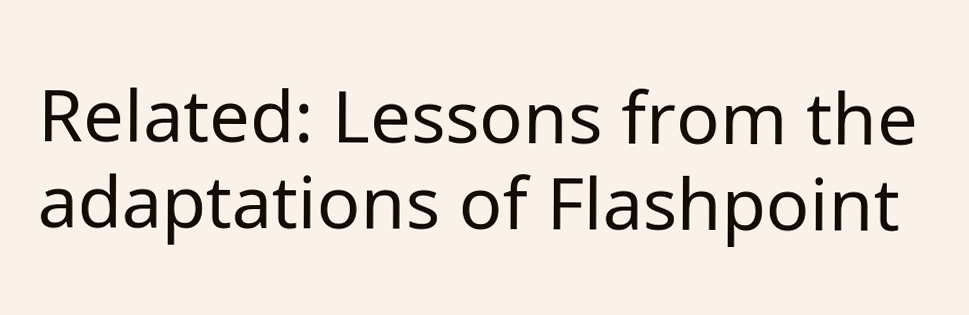Related: Lessons from the adaptations of Flashpoint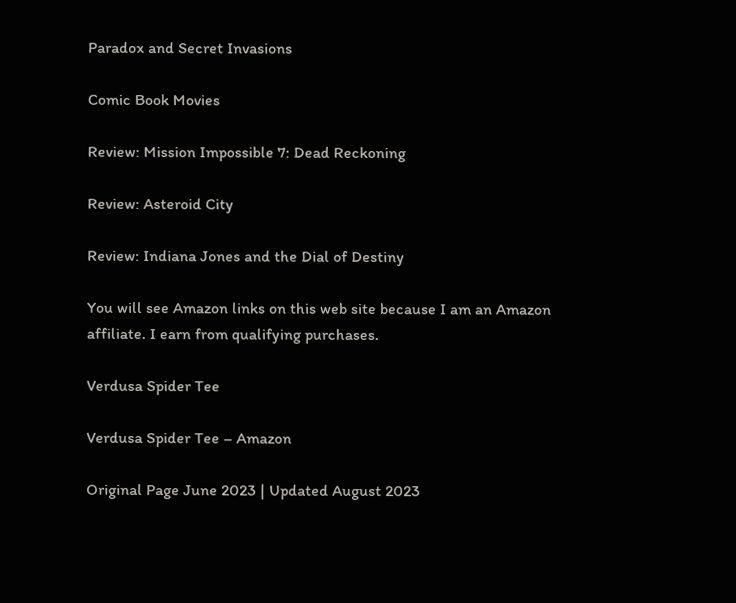Paradox and Secret Invasions

Comic Book Movies

Review: Mission Impossible 7: Dead Reckoning

Review: Asteroid City

Review: Indiana Jones and the Dial of Destiny

You will see Amazon links on this web site because I am an Amazon affiliate. I earn from qualifying purchases.

Verdusa Spider Tee

Verdusa Spider Tee – Amazon

Original Page June 2023 | Updated August 2023